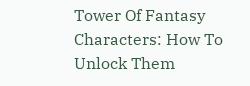Tower Of Fantasy Characters: How To Unlock Them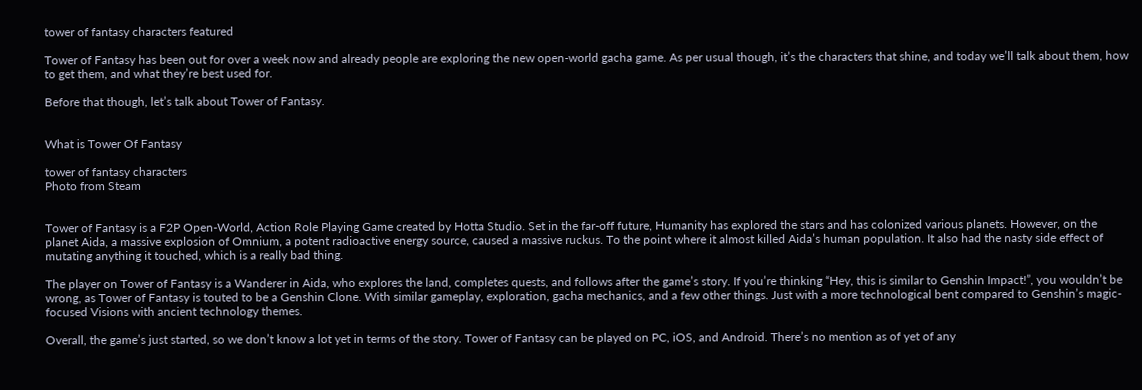tower of fantasy characters featured

Tower of Fantasy has been out for over a week now and already people are exploring the new open-world gacha game. As per usual though, it’s the characters that shine, and today we’ll talk about them, how to get them, and what they’re best used for.

Before that though, let’s talk about Tower of Fantasy.


What is Tower Of Fantasy

tower of fantasy characters
Photo from Steam


Tower of Fantasy is a F2P Open-World, Action Role Playing Game created by Hotta Studio. Set in the far-off future, Humanity has explored the stars and has colonized various planets. However, on the planet Aida, a massive explosion of Omnium, a potent radioactive energy source, caused a massive ruckus. To the point where it almost killed Aida’s human population. It also had the nasty side effect of mutating anything it touched, which is a really bad thing.

The player on Tower of Fantasy is a Wanderer in Aida, who explores the land, completes quests, and follows after the game’s story. If you’re thinking “Hey, this is similar to Genshin Impact!”, you wouldn’t be wrong, as Tower of Fantasy is touted to be a Genshin Clone. With similar gameplay, exploration, gacha mechanics, and a few other things. Just with a more technological bent compared to Genshin’s magic-focused Visions with ancient technology themes.

Overall, the game’s just started, so we don’t know a lot yet in terms of the story. Tower of Fantasy can be played on PC, iOS, and Android. There’s no mention as of yet of any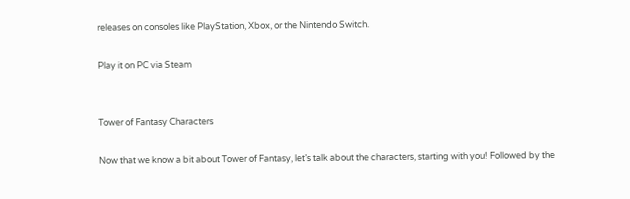releases on consoles like PlayStation, Xbox, or the Nintendo Switch.

Play it on PC via Steam


Tower of Fantasy Characters

Now that we know a bit about Tower of Fantasy, let’s talk about the characters, starting with you! Followed by the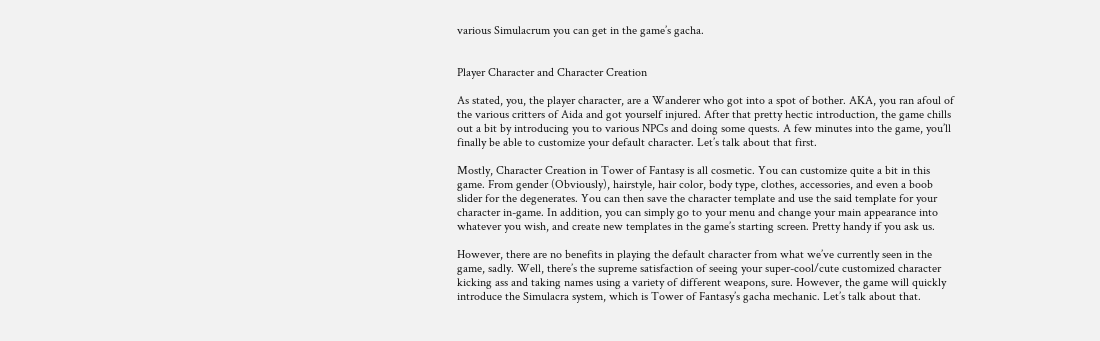various Simulacrum you can get in the game’s gacha.


Player Character and Character Creation

As stated, you, the player character, are a Wanderer who got into a spot of bother. AKA, you ran afoul of the various critters of Aida and got yourself injured. After that pretty hectic introduction, the game chills out a bit by introducing you to various NPCs and doing some quests. A few minutes into the game, you’ll finally be able to customize your default character. Let’s talk about that first.

Mostly, Character Creation in Tower of Fantasy is all cosmetic. You can customize quite a bit in this game. From gender (Obviously), hairstyle, hair color, body type, clothes, accessories, and even a boob slider for the degenerates. You can then save the character template and use the said template for your character in-game. In addition, you can simply go to your menu and change your main appearance into whatever you wish, and create new templates in the game’s starting screen. Pretty handy if you ask us.

However, there are no benefits in playing the default character from what we’ve currently seen in the game, sadly. Well, there’s the supreme satisfaction of seeing your super-cool/cute customized character kicking ass and taking names using a variety of different weapons, sure. However, the game will quickly introduce the Simulacra system, which is Tower of Fantasy’s gacha mechanic. Let’s talk about that.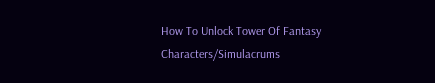How To Unlock Tower Of Fantasy Characters/Simulacrums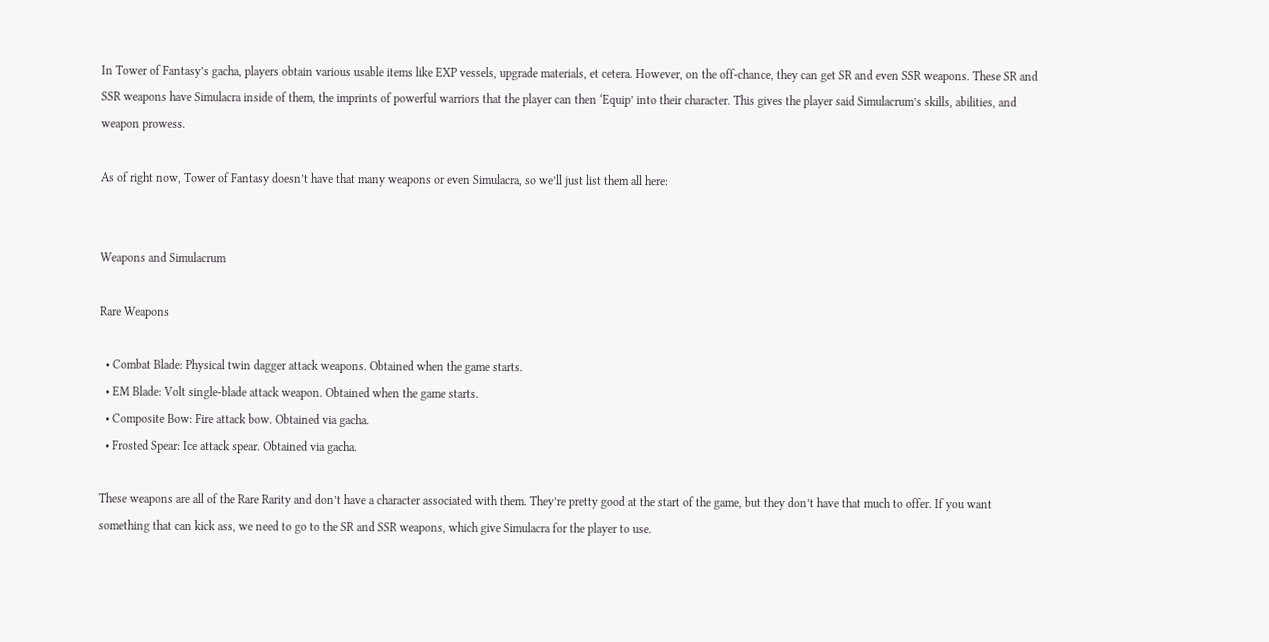In Tower of Fantasy’s gacha, players obtain various usable items like EXP vessels, upgrade materials, et cetera. However, on the off-chance, they can get SR and even SSR weapons. These SR and SSR weapons have Simulacra inside of them, the imprints of powerful warriors that the player can then ‘Equip’ into their character. This gives the player said Simulacrum’s skills, abilities, and weapon prowess.

As of right now, Tower of Fantasy doesn’t have that many weapons or even Simulacra, so we’ll just list them all here:


Weapons and Simulacrum

Rare Weapons

  • Combat Blade: Physical twin dagger attack weapons. Obtained when the game starts.
  • EM Blade: Volt single-blade attack weapon. Obtained when the game starts.
  • Composite Bow: Fire attack bow. Obtained via gacha.
  • Frosted Spear: Ice attack spear. Obtained via gacha.

These weapons are all of the Rare Rarity and don’t have a character associated with them. They’re pretty good at the start of the game, but they don’t have that much to offer. If you want something that can kick ass, we need to go to the SR and SSR weapons, which give Simulacra for the player to use.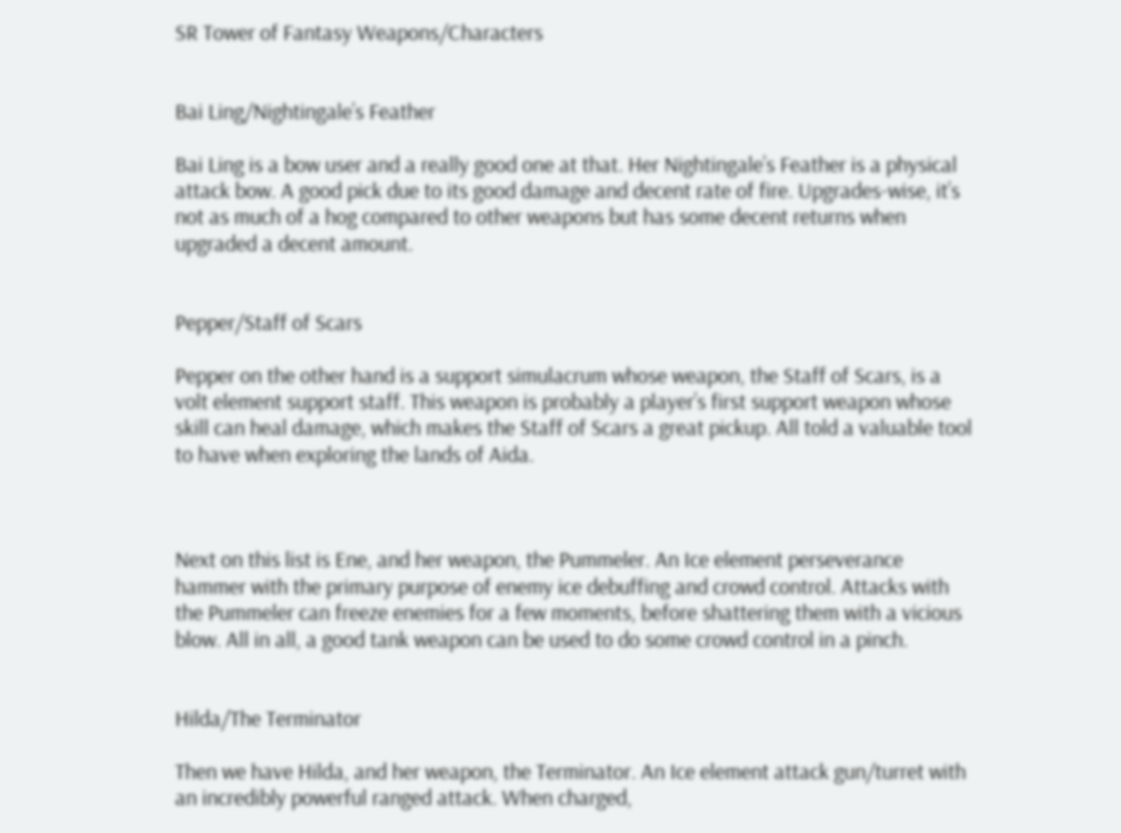SR Tower of Fantasy Weapons/Characters


Bai Ling/Nightingale’s Feather

Bai Ling is a bow user and a really good one at that. Her Nightingale’s Feather is a physical attack bow. A good pick due to its good damage and decent rate of fire. Upgrades-wise, it’s not as much of a hog compared to other weapons but has some decent returns when upgraded a decent amount.


Pepper/Staff of Scars

Pepper on the other hand is a support simulacrum whose weapon, the Staff of Scars, is a volt element support staff. This weapon is probably a player’s first support weapon whose skill can heal damage, which makes the Staff of Scars a great pickup. All told a valuable tool to have when exploring the lands of Aida.



Next on this list is Ene, and her weapon, the Pummeler. An Ice element perseverance hammer with the primary purpose of enemy ice debuffing and crowd control. Attacks with the Pummeler can freeze enemies for a few moments, before shattering them with a vicious blow. All in all, a good tank weapon can be used to do some crowd control in a pinch.


Hilda/The Terminator

Then we have Hilda, and her weapon, the Terminator. An Ice element attack gun/turret with an incredibly powerful ranged attack. When charged,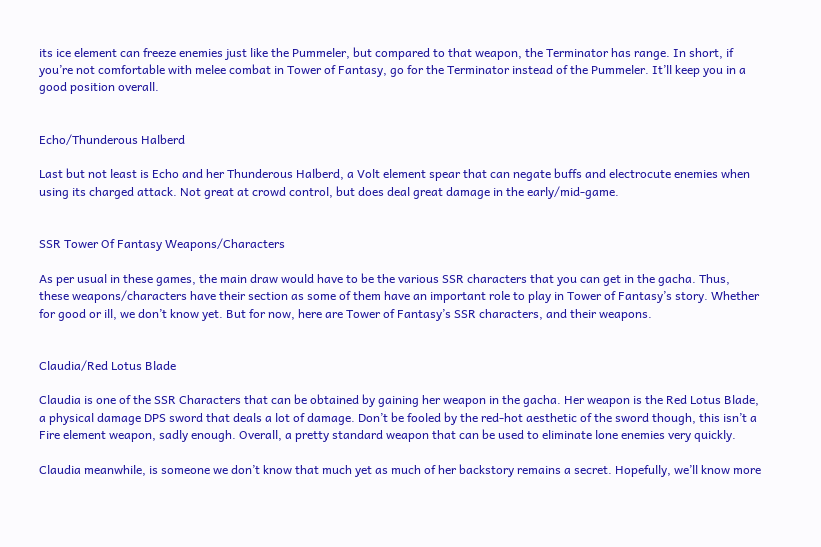its ice element can freeze enemies just like the Pummeler, but compared to that weapon, the Terminator has range. In short, if you’re not comfortable with melee combat in Tower of Fantasy, go for the Terminator instead of the Pummeler. It’ll keep you in a good position overall.


Echo/Thunderous Halberd

Last but not least is Echo and her Thunderous Halberd, a Volt element spear that can negate buffs and electrocute enemies when using its charged attack. Not great at crowd control, but does deal great damage in the early/mid-game.


SSR Tower Of Fantasy Weapons/Characters

As per usual in these games, the main draw would have to be the various SSR characters that you can get in the gacha. Thus, these weapons/characters have their section as some of them have an important role to play in Tower of Fantasy’s story. Whether for good or ill, we don’t know yet. But for now, here are Tower of Fantasy’s SSR characters, and their weapons.


Claudia/Red Lotus Blade

Claudia is one of the SSR Characters that can be obtained by gaining her weapon in the gacha. Her weapon is the Red Lotus Blade, a physical damage DPS sword that deals a lot of damage. Don’t be fooled by the red-hot aesthetic of the sword though, this isn’t a Fire element weapon, sadly enough. Overall, a pretty standard weapon that can be used to eliminate lone enemies very quickly.

Claudia meanwhile, is someone we don’t know that much yet as much of her backstory remains a secret. Hopefully, we’ll know more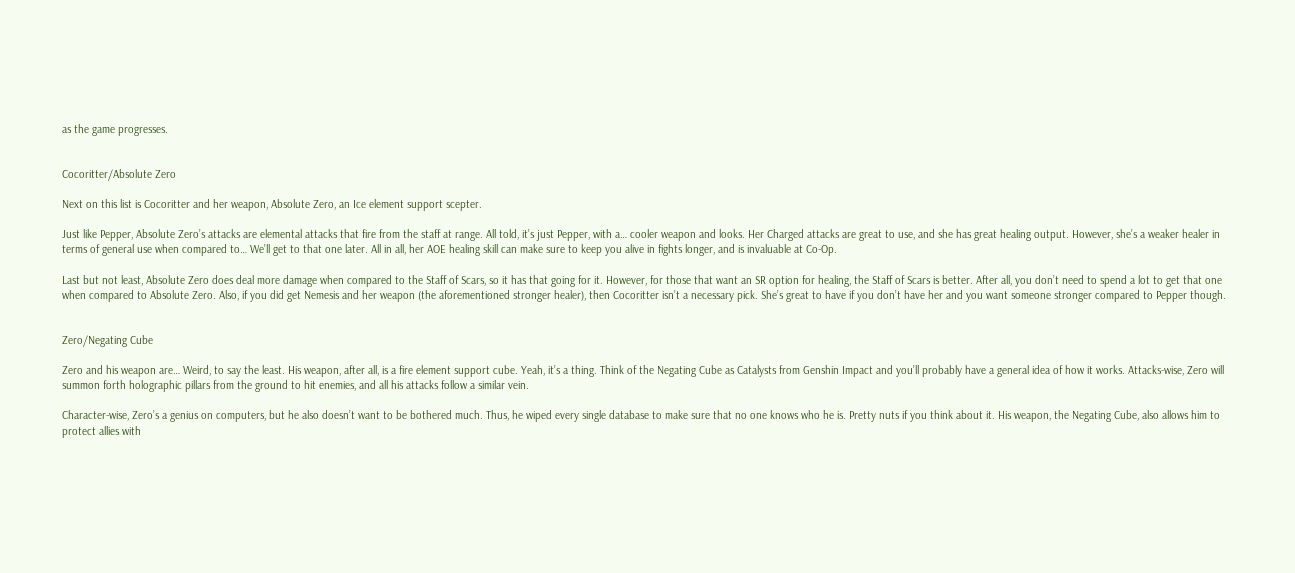as the game progresses.


Cocoritter/Absolute Zero

Next on this list is Cocoritter and her weapon, Absolute Zero, an Ice element support scepter.

Just like Pepper, Absolute Zero’s attacks are elemental attacks that fire from the staff at range. All told, it’s just Pepper, with a… cooler weapon and looks. Her Charged attacks are great to use, and she has great healing output. However, she’s a weaker healer in terms of general use when compared to… We’ll get to that one later. All in all, her AOE healing skill can make sure to keep you alive in fights longer, and is invaluable at Co-Op.

Last but not least, Absolute Zero does deal more damage when compared to the Staff of Scars, so it has that going for it. However, for those that want an SR option for healing, the Staff of Scars is better. After all, you don’t need to spend a lot to get that one when compared to Absolute Zero. Also, if you did get Nemesis and her weapon (the aforementioned stronger healer), then Cocoritter isn’t a necessary pick. She’s great to have if you don’t have her and you want someone stronger compared to Pepper though.


Zero/Negating Cube

Zero and his weapon are… Weird, to say the least. His weapon, after all, is a fire element support cube. Yeah, it’s a thing. Think of the Negating Cube as Catalysts from Genshin Impact and you’ll probably have a general idea of how it works. Attacks-wise, Zero will summon forth holographic pillars from the ground to hit enemies, and all his attacks follow a similar vein.

Character-wise, Zero’s a genius on computers, but he also doesn’t want to be bothered much. Thus, he wiped every single database to make sure that no one knows who he is. Pretty nuts if you think about it. His weapon, the Negating Cube, also allows him to protect allies with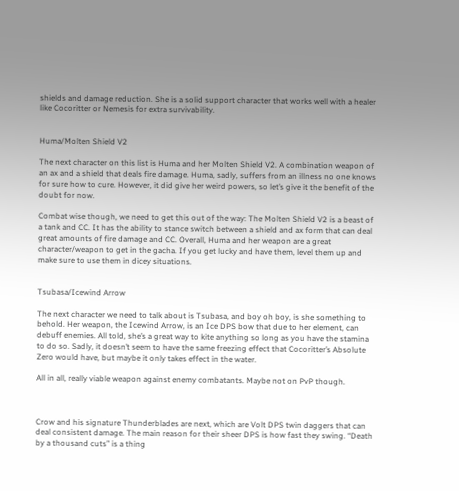shields and damage reduction. She is a solid support character that works well with a healer like Cocoritter or Nemesis for extra survivability.


Huma/Molten Shield V2

The next character on this list is Huma and her Molten Shield V2. A combination weapon of an ax and a shield that deals fire damage. Huma, sadly, suffers from an illness no one knows for sure how to cure. However, it did give her weird powers, so let’s give it the benefit of the doubt for now.

Combat wise though, we need to get this out of the way: The Molten Shield V2 is a beast of a tank and CC. It has the ability to stance switch between a shield and ax form that can deal great amounts of fire damage and CC. Overall, Huma and her weapon are a great character/weapon to get in the gacha. If you get lucky and have them, level them up and make sure to use them in dicey situations.


Tsubasa/Icewind Arrow

The next character we need to talk about is Tsubasa, and boy oh boy, is she something to behold. Her weapon, the Icewind Arrow, is an Ice DPS bow that due to her element, can debuff enemies. All told, she’s a great way to kite anything so long as you have the stamina to do so. Sadly, it doesn’t seem to have the same freezing effect that Cocoritter’s Absolute Zero would have, but maybe it only takes effect in the water.

All in all, really viable weapon against enemy combatants. Maybe not on PvP though.



Crow and his signature Thunderblades are next, which are Volt DPS twin daggers that can deal consistent damage. The main reason for their sheer DPS is how fast they swing. “Death by a thousand cuts” is a thing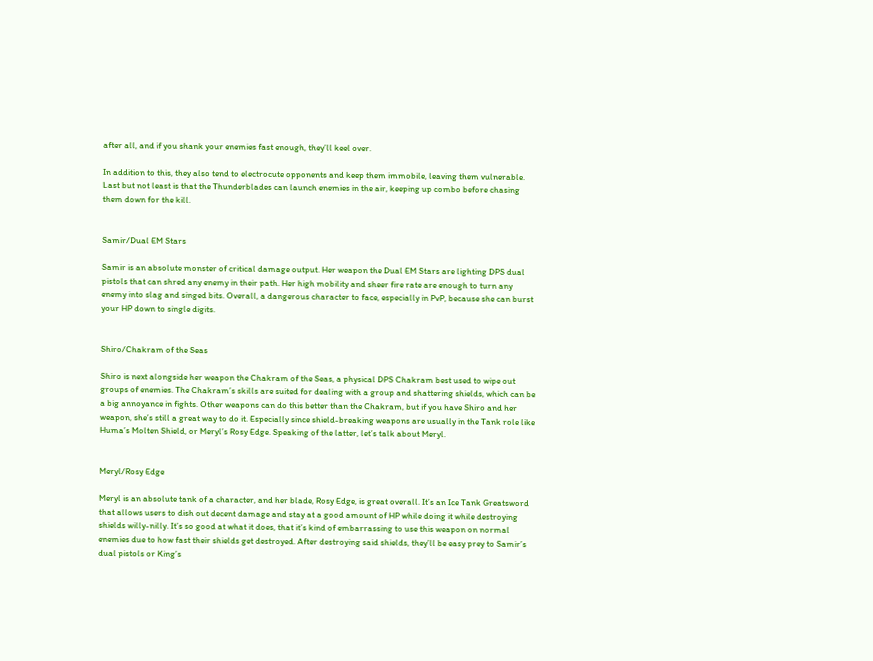after all, and if you shank your enemies fast enough, they’ll keel over.

In addition to this, they also tend to electrocute opponents and keep them immobile, leaving them vulnerable. Last but not least is that the Thunderblades can launch enemies in the air, keeping up combo before chasing them down for the kill.


Samir/Dual EM Stars

Samir is an absolute monster of critical damage output. Her weapon the Dual EM Stars are lighting DPS dual pistols that can shred any enemy in their path. Her high mobility and sheer fire rate are enough to turn any enemy into slag and singed bits. Overall, a dangerous character to face, especially in PvP, because she can burst your HP down to single digits.


Shiro/Chakram of the Seas

Shiro is next alongside her weapon the Chakram of the Seas, a physical DPS Chakram best used to wipe out groups of enemies. The Chakram’s skills are suited for dealing with a group and shattering shields, which can be a big annoyance in fights. Other weapons can do this better than the Chakram, but if you have Shiro and her weapon, she’s still a great way to do it. Especially since shield-breaking weapons are usually in the Tank role like Huma’s Molten Shield, or Meryl’s Rosy Edge. Speaking of the latter, let’s talk about Meryl.


Meryl/Rosy Edge

Meryl is an absolute tank of a character, and her blade, Rosy Edge, is great overall. It’s an Ice Tank Greatsword that allows users to dish out decent damage and stay at a good amount of HP while doing it while destroying shields willy-nilly. It’s so good at what it does, that it’s kind of embarrassing to use this weapon on normal enemies due to how fast their shields get destroyed. After destroying said shields, they’ll be easy prey to Samir’s dual pistols or King’s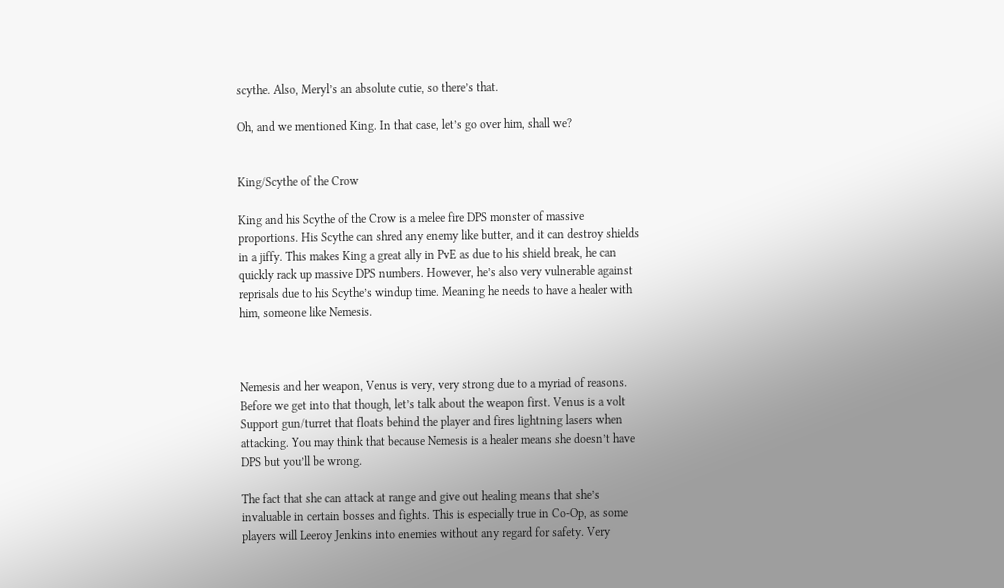scythe. Also, Meryl’s an absolute cutie, so there’s that.

Oh, and we mentioned King. In that case, let’s go over him, shall we?


King/Scythe of the Crow

King and his Scythe of the Crow is a melee fire DPS monster of massive proportions. His Scythe can shred any enemy like butter, and it can destroy shields in a jiffy. This makes King a great ally in PvE as due to his shield break, he can quickly rack up massive DPS numbers. However, he’s also very vulnerable against reprisals due to his Scythe’s windup time. Meaning he needs to have a healer with him, someone like Nemesis.



Nemesis and her weapon, Venus is very, very strong due to a myriad of reasons. Before we get into that though, let’s talk about the weapon first. Venus is a volt Support gun/turret that floats behind the player and fires lightning lasers when attacking. You may think that because Nemesis is a healer means she doesn’t have DPS but you’ll be wrong.

The fact that she can attack at range and give out healing means that she’s invaluable in certain bosses and fights. This is especially true in Co-Op, as some players will Leeroy Jenkins into enemies without any regard for safety. Very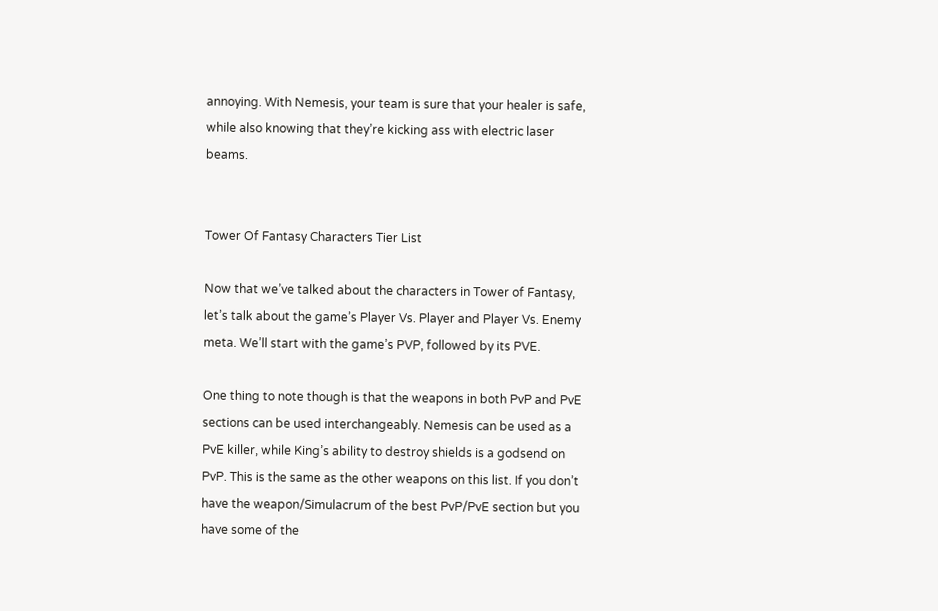annoying. With Nemesis, your team is sure that your healer is safe, while also knowing that they’re kicking ass with electric laser beams.


Tower Of Fantasy Characters Tier List

Now that we’ve talked about the characters in Tower of Fantasy, let’s talk about the game’s Player Vs. Player and Player Vs. Enemy meta. We’ll start with the game’s PVP, followed by its PVE.

One thing to note though is that the weapons in both PvP and PvE sections can be used interchangeably. Nemesis can be used as a PvE killer, while King’s ability to destroy shields is a godsend on PvP. This is the same as the other weapons on this list. If you don’t have the weapon/Simulacrum of the best PvP/PvE section but you have some of the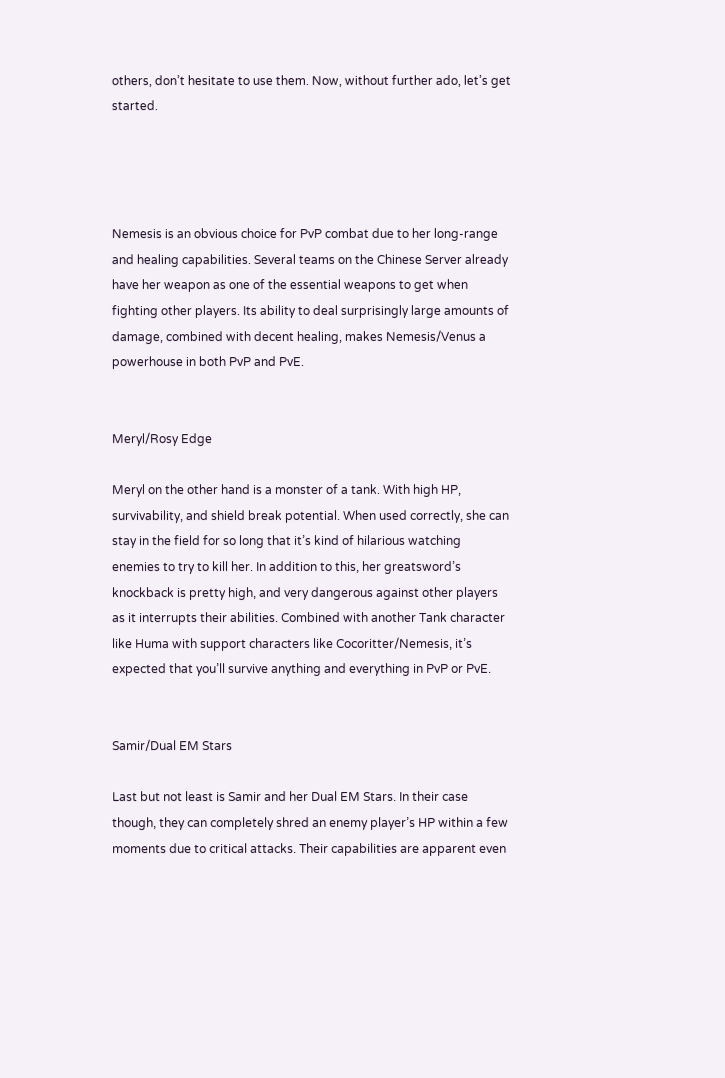others, don’t hesitate to use them. Now, without further ado, let’s get started.




Nemesis is an obvious choice for PvP combat due to her long-range and healing capabilities. Several teams on the Chinese Server already have her weapon as one of the essential weapons to get when fighting other players. Its ability to deal surprisingly large amounts of damage, combined with decent healing, makes Nemesis/Venus a powerhouse in both PvP and PvE.


Meryl/Rosy Edge

Meryl on the other hand is a monster of a tank. With high HP, survivability, and shield break potential. When used correctly, she can stay in the field for so long that it’s kind of hilarious watching enemies to try to kill her. In addition to this, her greatsword’s knockback is pretty high, and very dangerous against other players as it interrupts their abilities. Combined with another Tank character like Huma with support characters like Cocoritter/Nemesis, it’s expected that you’ll survive anything and everything in PvP or PvE.


Samir/Dual EM Stars

Last but not least is Samir and her Dual EM Stars. In their case though, they can completely shred an enemy player’s HP within a few moments due to critical attacks. Their capabilities are apparent even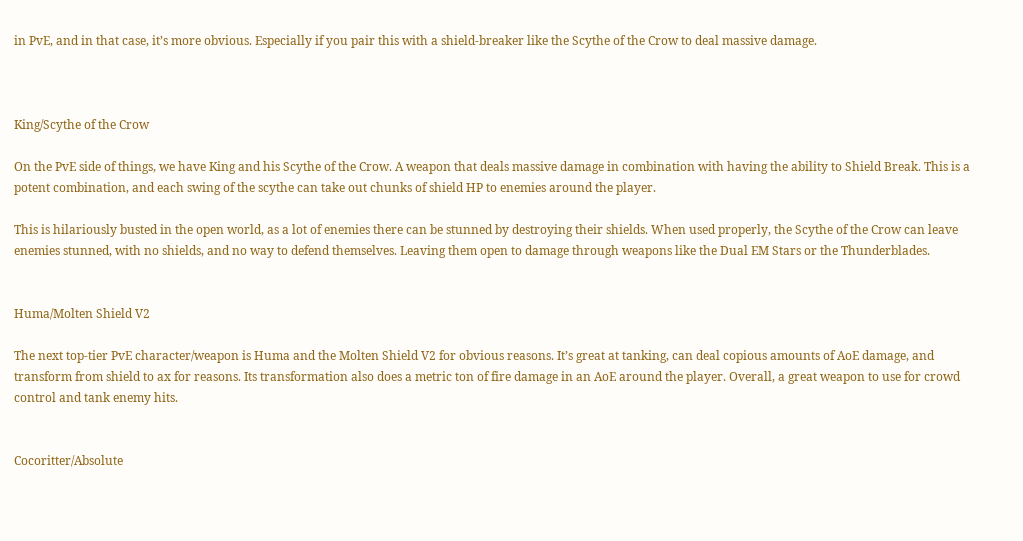in PvE, and in that case, it’s more obvious. Especially if you pair this with a shield-breaker like the Scythe of the Crow to deal massive damage.



King/Scythe of the Crow

On the PvE side of things, we have King and his Scythe of the Crow. A weapon that deals massive damage in combination with having the ability to Shield Break. This is a potent combination, and each swing of the scythe can take out chunks of shield HP to enemies around the player.

This is hilariously busted in the open world, as a lot of enemies there can be stunned by destroying their shields. When used properly, the Scythe of the Crow can leave enemies stunned, with no shields, and no way to defend themselves. Leaving them open to damage through weapons like the Dual EM Stars or the Thunderblades.


Huma/Molten Shield V2

The next top-tier PvE character/weapon is Huma and the Molten Shield V2 for obvious reasons. It’s great at tanking, can deal copious amounts of AoE damage, and transform from shield to ax for reasons. Its transformation also does a metric ton of fire damage in an AoE around the player. Overall, a great weapon to use for crowd control and tank enemy hits.


Cocoritter/Absolute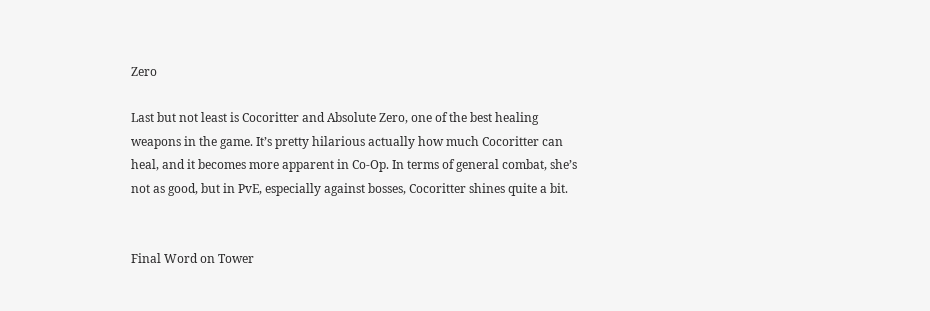Zero

Last but not least is Cocoritter and Absolute Zero, one of the best healing weapons in the game. It’s pretty hilarious actually how much Cocoritter can heal, and it becomes more apparent in Co-Op. In terms of general combat, she’s not as good, but in PvE, especially against bosses, Cocoritter shines quite a bit.


Final Word on Tower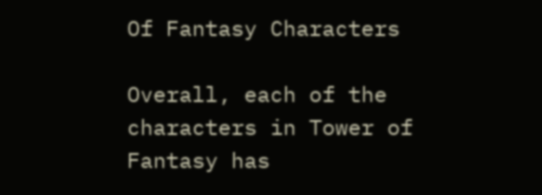Of Fantasy Characters

Overall, each of the characters in Tower of Fantasy has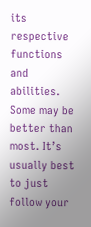its respective functions and abilities. Some may be better than most. It’s usually best to just follow your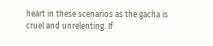heart in these scenarios as the gacha is cruel and unrelenting. If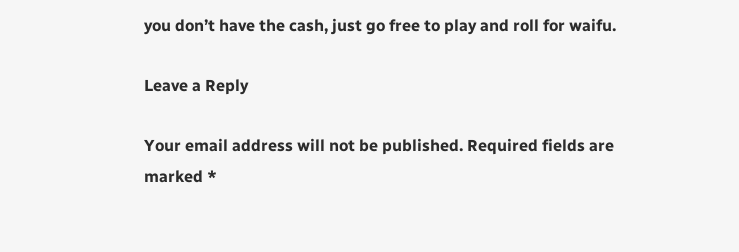you don’t have the cash, just go free to play and roll for waifu.

Leave a Reply

Your email address will not be published. Required fields are marked *